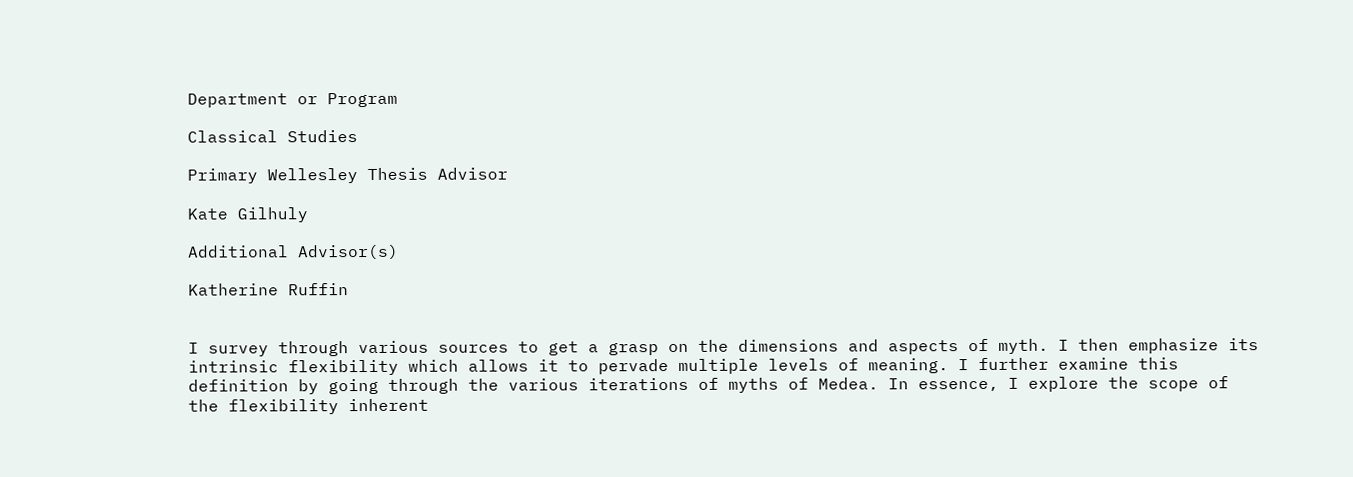Department or Program

Classical Studies

Primary Wellesley Thesis Advisor

Kate Gilhuly

Additional Advisor(s)

Katherine Ruffin


I survey through various sources to get a grasp on the dimensions and aspects of myth. I then emphasize its intrinsic flexibility which allows it to pervade multiple levels of meaning. I further examine this definition by going through the various iterations of myths of Medea. In essence, I explore the scope of the flexibility inherent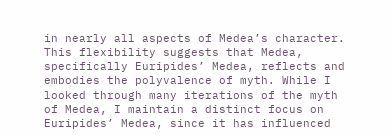in nearly all aspects of Medea’s character. This flexibility suggests that Medea, specifically Euripides’ Medea, reflects and embodies the polyvalence of myth. While I looked through many iterations of the myth of Medea, I maintain a distinct focus on Euripides’ Medea, since it has influenced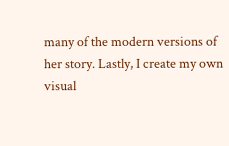many of the modern versions of her story. Lastly, I create my own visual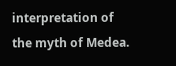interpretation of the myth of Medea.